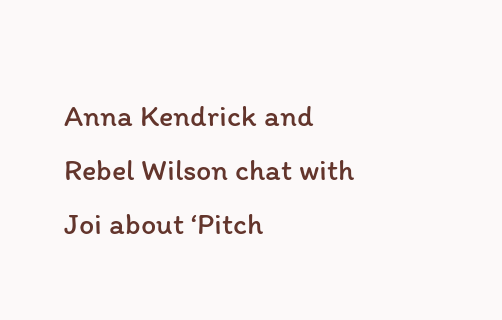Anna Kendrick and Rebel Wilson chat with Joi about ‘Pitch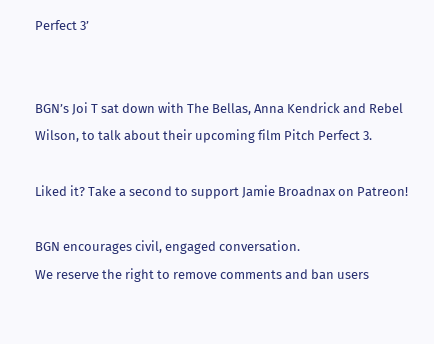Perfect 3’


BGN’s Joi T sat down with The Bellas, Anna Kendrick and Rebel Wilson, to talk about their upcoming film Pitch Perfect 3.

Liked it? Take a second to support Jamie Broadnax on Patreon!

BGN encourages civil, engaged conversation.
We reserve the right to remove comments and ban users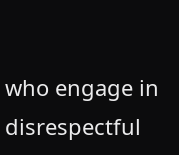who engage in disrespectful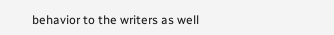behavior to the writers as well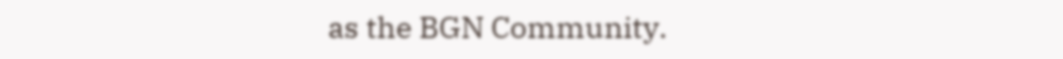as the BGN Community.